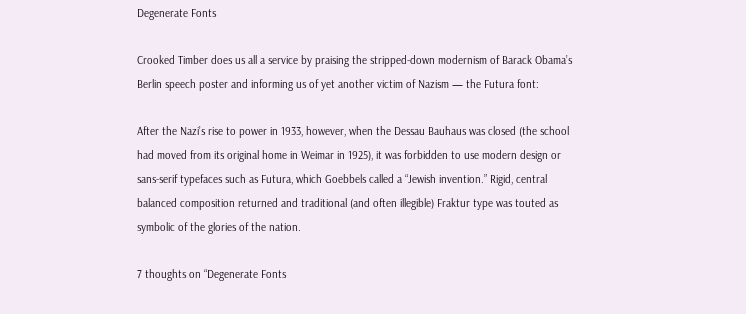Degenerate Fonts

Crooked Timber does us all a service by praising the stripped-down modernism of Barack Obama’s Berlin speech poster and informing us of yet another victim of Nazism — the Futura font:

After the Nazi’s rise to power in 1933, however, when the Dessau Bauhaus was closed (the school had moved from its original home in Weimar in 1925), it was forbidden to use modern design or sans-serif typefaces such as Futura, which Goebbels called a “Jewish invention.” Rigid, central balanced composition returned and traditional (and often illegible) Fraktur type was touted as symbolic of the glories of the nation.

7 thoughts on “Degenerate Fonts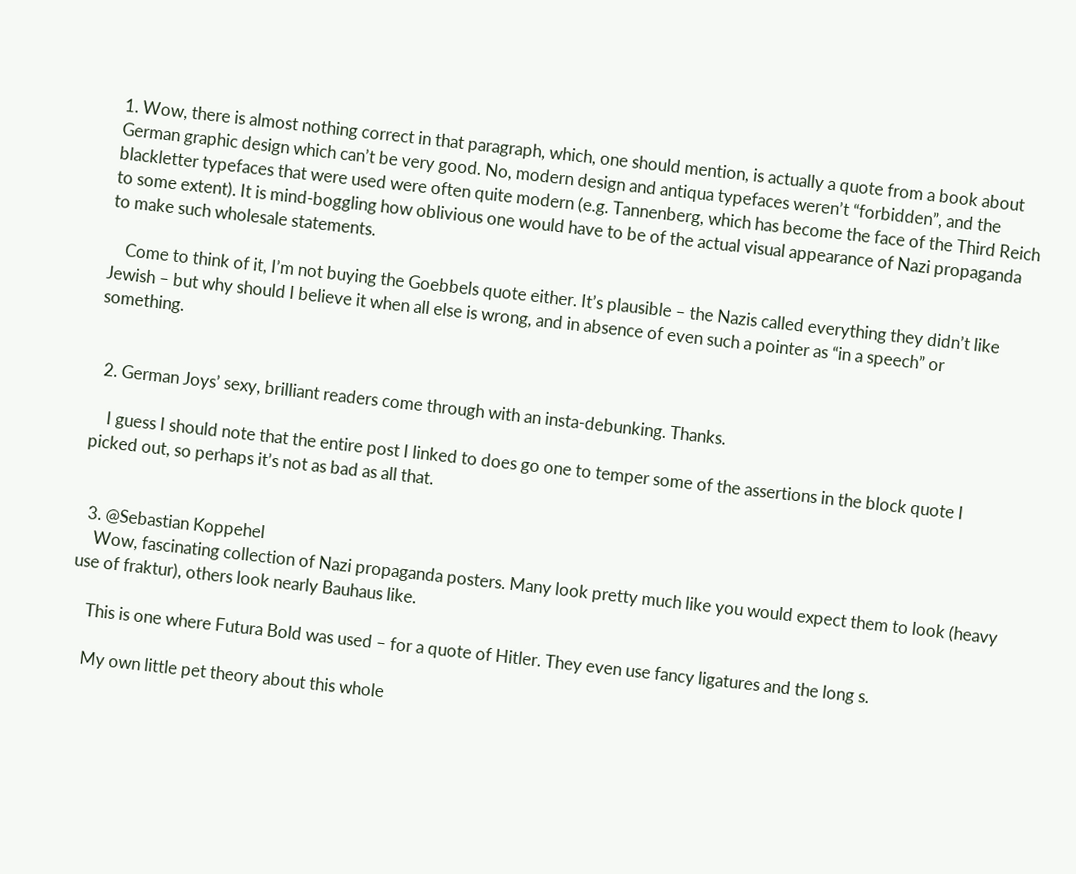1. Wow, there is almost nothing correct in that paragraph, which, one should mention, is actually a quote from a book about German graphic design which can’t be very good. No, modern design and antiqua typefaces weren’t “forbidden”, and the blackletter typefaces that were used were often quite modern (e.g. Tannenberg, which has become the face of the Third Reich to some extent). It is mind-boggling how oblivious one would have to be of the actual visual appearance of Nazi propaganda to make such wholesale statements.

    Come to think of it, I’m not buying the Goebbels quote either. It’s plausible – the Nazis called everything they didn’t like Jewish – but why should I believe it when all else is wrong, and in absence of even such a pointer as “in a speech” or something.


  2. German Joys’ sexy, brilliant readers come through with an insta-debunking. Thanks.

    I guess I should note that the entire post I linked to does go one to temper some of the assertions in the block quote I picked out, so perhaps it’s not as bad as all that.


  3. @Sebastian Koppehel
    Wow, fascinating collection of Nazi propaganda posters. Many look pretty much like you would expect them to look (heavy use of fraktur), others look nearly Bauhaus like.

    This is one where Futura Bold was used – for a quote of Hitler. They even use fancy ligatures and the long s.

    My own little pet theory about this whole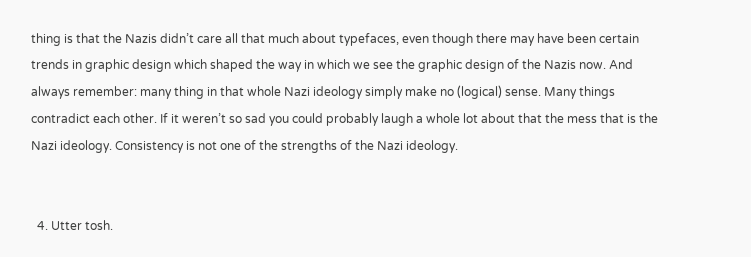thing is that the Nazis didn’t care all that much about typefaces, even though there may have been certain trends in graphic design which shaped the way in which we see the graphic design of the Nazis now. And always remember: many thing in that whole Nazi ideology simply make no (logical) sense. Many things contradict each other. If it weren’t so sad you could probably laugh a whole lot about that the mess that is the Nazi ideology. Consistency is not one of the strengths of the Nazi ideology.


  4. Utter tosh.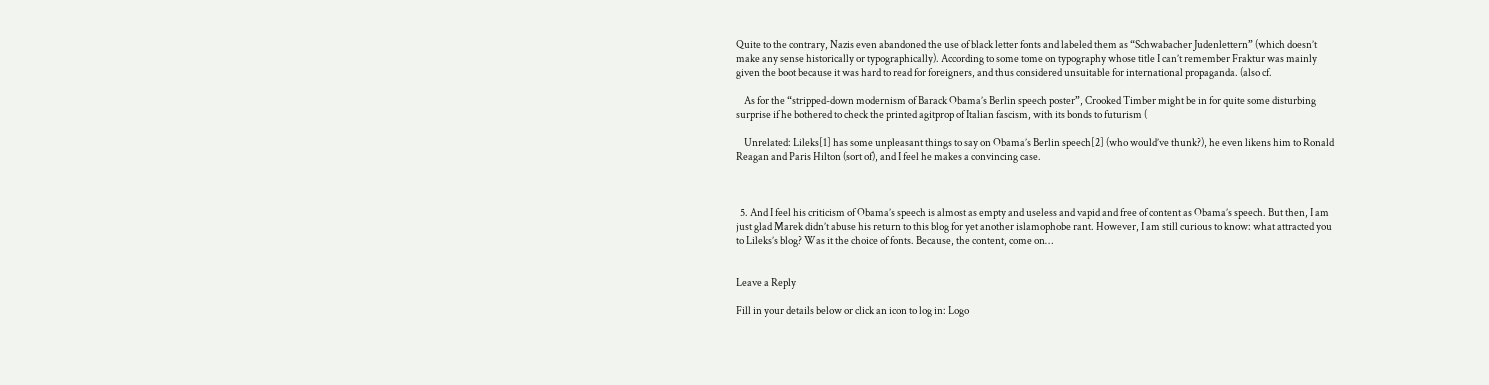Quite to the contrary, Nazis even abandoned the use of black letter fonts and labeled them as “Schwabacher Judenlettern” (which doesn’t make any sense historically or typographically). According to some tome on typography whose title I can’t remember Fraktur was mainly given the boot because it was hard to read for foreigners, and thus considered unsuitable for international propaganda. (also cf.

    As for the “stripped-down modernism of Barack Obama’s Berlin speech poster”, Crooked Timber might be in for quite some disturbing surprise if he bothered to check the printed agitprop of Italian fascism, with its bonds to futurism (

    Unrelated: Lileks[1] has some unpleasant things to say on Obama’s Berlin speech[2] (who would’ve thunk?), he even likens him to Ronald Reagan and Paris Hilton (sort of), and I feel he makes a convincing case.



  5. And I feel his criticism of Obama’s speech is almost as empty and useless and vapid and free of content as Obama’s speech. But then, I am just glad Marek didn’t abuse his return to this blog for yet another islamophobe rant. However, I am still curious to know: what attracted you to Lileks’s blog? Was it the choice of fonts. Because, the content, come on…


Leave a Reply

Fill in your details below or click an icon to log in: Logo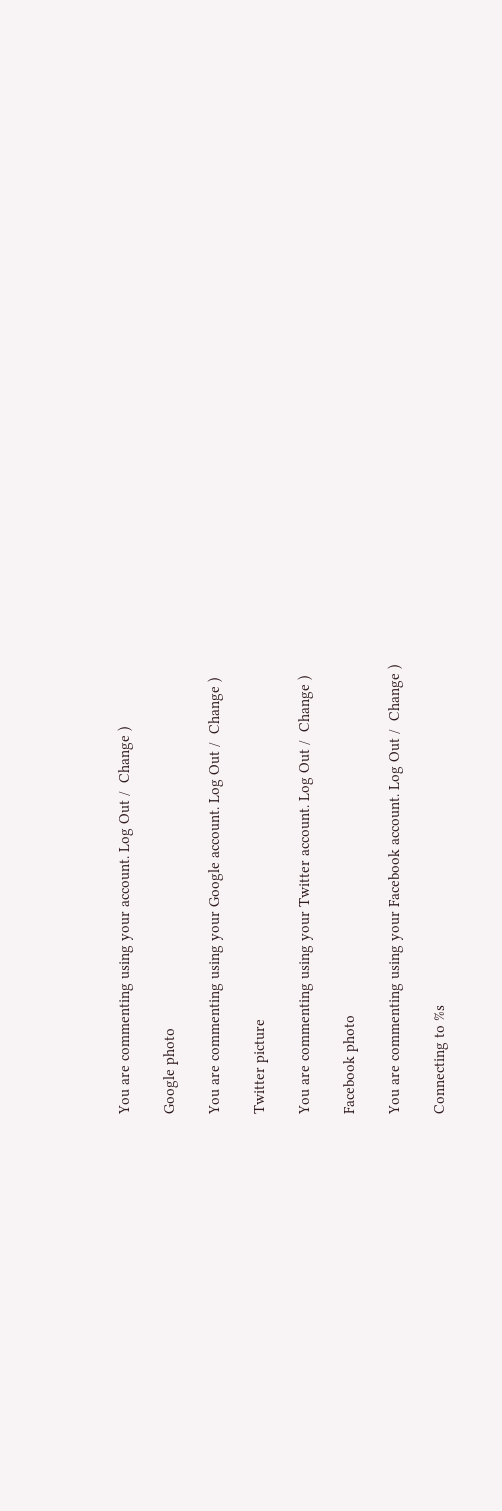You are commenting using your account. Log Out /  Change )

Google photo

You are commenting using your Google account. Log Out /  Change )

Twitter picture

You are commenting using your Twitter account. Log Out /  Change )

Facebook photo

You are commenting using your Facebook account. Log Out /  Change )

Connecting to %s